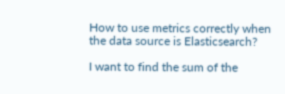How to use metrics correctly when the data source is Elasticsearch?

I want to find the sum of the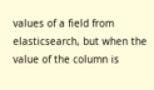values of a field from elasticsearch, but when the value of the column is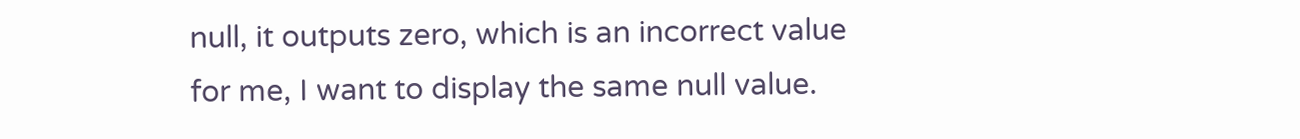null, it outputs zero, which is an incorrect value for me, I want to display the same null value.